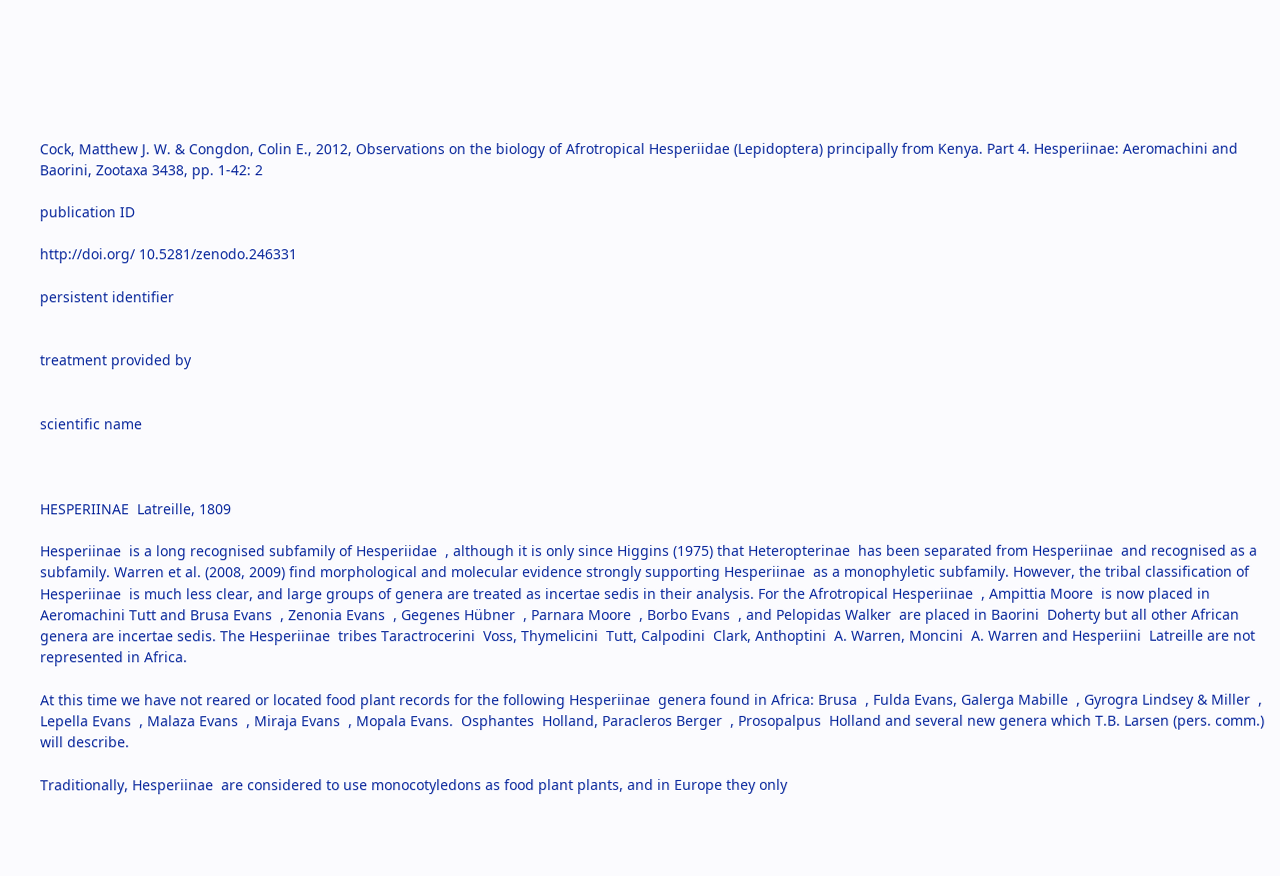Cock, Matthew J. W. & Congdon, Colin E., 2012, Observations on the biology of Afrotropical Hesperiidae (Lepidoptera) principally from Kenya. Part 4. Hesperiinae: Aeromachini and Baorini, Zootaxa 3438, pp. 1-42: 2

publication ID

http://doi.org/ 10.5281/zenodo.246331

persistent identifier


treatment provided by


scientific name



HESPERIINAE  Latreille, 1809

Hesperiinae  is a long recognised subfamily of Hesperiidae  , although it is only since Higgins (1975) that Heteropterinae  has been separated from Hesperiinae  and recognised as a subfamily. Warren et al. (2008, 2009) find morphological and molecular evidence strongly supporting Hesperiinae  as a monophyletic subfamily. However, the tribal classification of Hesperiinae  is much less clear, and large groups of genera are treated as incertae sedis in their analysis. For the Afrotropical Hesperiinae  , Ampittia Moore  is now placed in Aeromachini Tutt and Brusa Evans  , Zenonia Evans  , Gegenes Hübner  , Parnara Moore  , Borbo Evans  , and Pelopidas Walker  are placed in Baorini  Doherty but all other African genera are incertae sedis. The Hesperiinae  tribes Taractrocerini  Voss, Thymelicini  Tutt, Calpodini  Clark, Anthoptini  A. Warren, Moncini  A. Warren and Hesperiini  Latreille are not represented in Africa.

At this time we have not reared or located food plant records for the following Hesperiinae  genera found in Africa: Brusa  , Fulda Evans, Galerga Mabille  , Gyrogra Lindsey & Miller  , Lepella Evans  , Malaza Evans  , Miraja Evans  , Mopala Evans.  Osphantes  Holland, Paracleros Berger  , Prosopalpus  Holland and several new genera which T.B. Larsen (pers. comm.) will describe.

Traditionally, Hesperiinae  are considered to use monocotyledons as food plant plants, and in Europe they only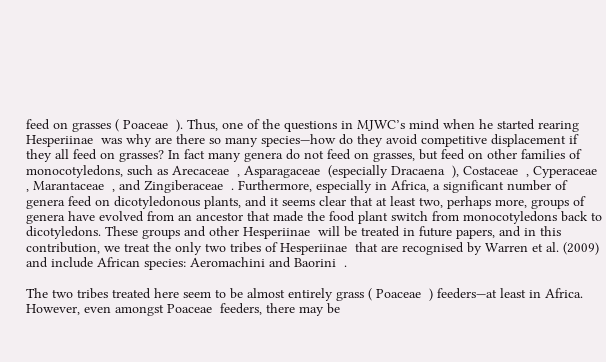feed on grasses ( Poaceae  ). Thus, one of the questions in MJWC’s mind when he started rearing Hesperiinae  was why are there so many species—how do they avoid competitive displacement if they all feed on grasses? In fact many genera do not feed on grasses, but feed on other families of monocotyledons, such as Arecaceae  , Asparagaceae  (especially Dracaena  ), Costaceae  , Cyperaceae  , Marantaceae  , and Zingiberaceae  . Furthermore, especially in Africa, a significant number of genera feed on dicotyledonous plants, and it seems clear that at least two, perhaps more, groups of genera have evolved from an ancestor that made the food plant switch from monocotyledons back to dicotyledons. These groups and other Hesperiinae  will be treated in future papers, and in this contribution, we treat the only two tribes of Hesperiinae  that are recognised by Warren et al. (2009) and include African species: Aeromachini and Baorini  .

The two tribes treated here seem to be almost entirely grass ( Poaceae  ) feeders—at least in Africa. However, even amongst Poaceae  feeders, there may be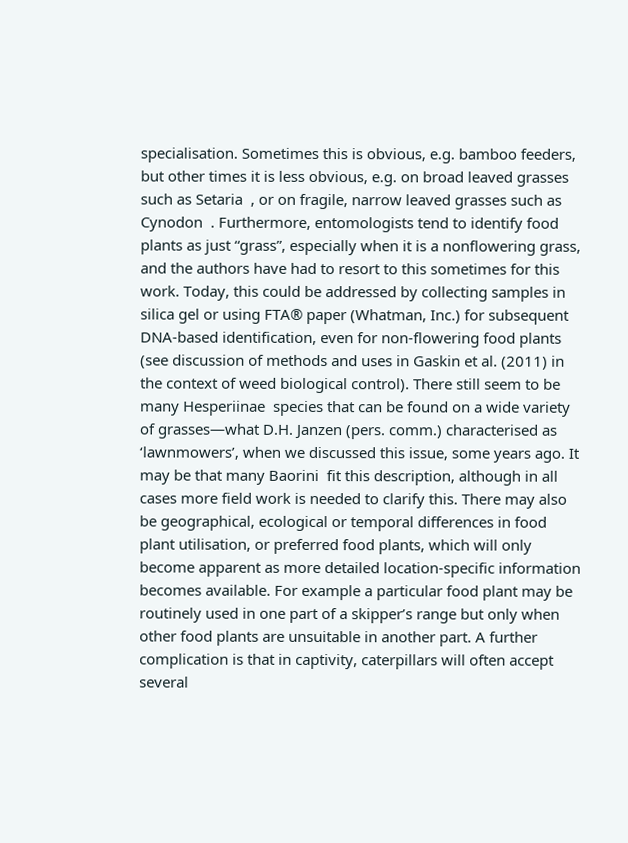specialisation. Sometimes this is obvious, e.g. bamboo feeders, but other times it is less obvious, e.g. on broad leaved grasses such as Setaria  , or on fragile, narrow leaved grasses such as Cynodon  . Furthermore, entomologists tend to identify food plants as just “grass”, especially when it is a nonflowering grass, and the authors have had to resort to this sometimes for this work. Today, this could be addressed by collecting samples in silica gel or using FTA® paper (Whatman, Inc.) for subsequent DNA-based identification, even for non-flowering food plants (see discussion of methods and uses in Gaskin et al. (2011) in the context of weed biological control). There still seem to be many Hesperiinae  species that can be found on a wide variety of grasses—what D.H. Janzen (pers. comm.) characterised as ‘lawnmowers’, when we discussed this issue, some years ago. It may be that many Baorini  fit this description, although in all cases more field work is needed to clarify this. There may also be geographical, ecological or temporal differences in food plant utilisation, or preferred food plants, which will only become apparent as more detailed location-specific information becomes available. For example a particular food plant may be routinely used in one part of a skipper’s range but only when other food plants are unsuitable in another part. A further complication is that in captivity, caterpillars will often accept several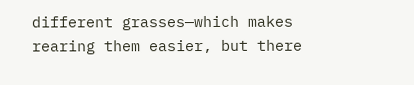different grasses—which makes rearing them easier, but there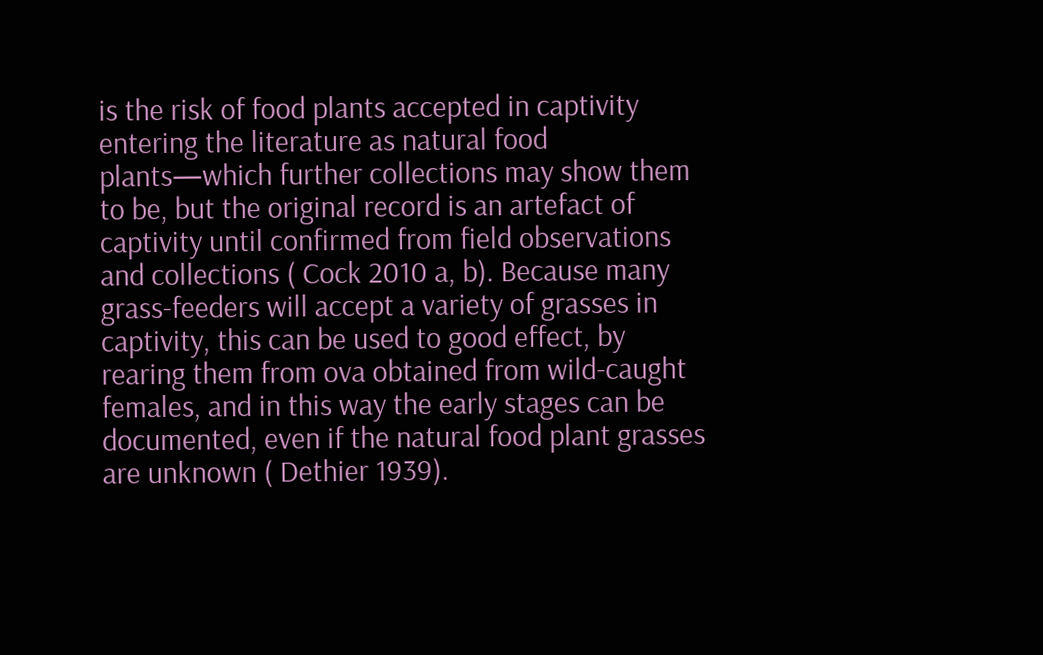is the risk of food plants accepted in captivity entering the literature as natural food plants—which further collections may show them to be, but the original record is an artefact of captivity until confirmed from field observations and collections ( Cock 2010 a, b). Because many grass-feeders will accept a variety of grasses in captivity, this can be used to good effect, by rearing them from ova obtained from wild-caught females, and in this way the early stages can be documented, even if the natural food plant grasses are unknown ( Dethier 1939).